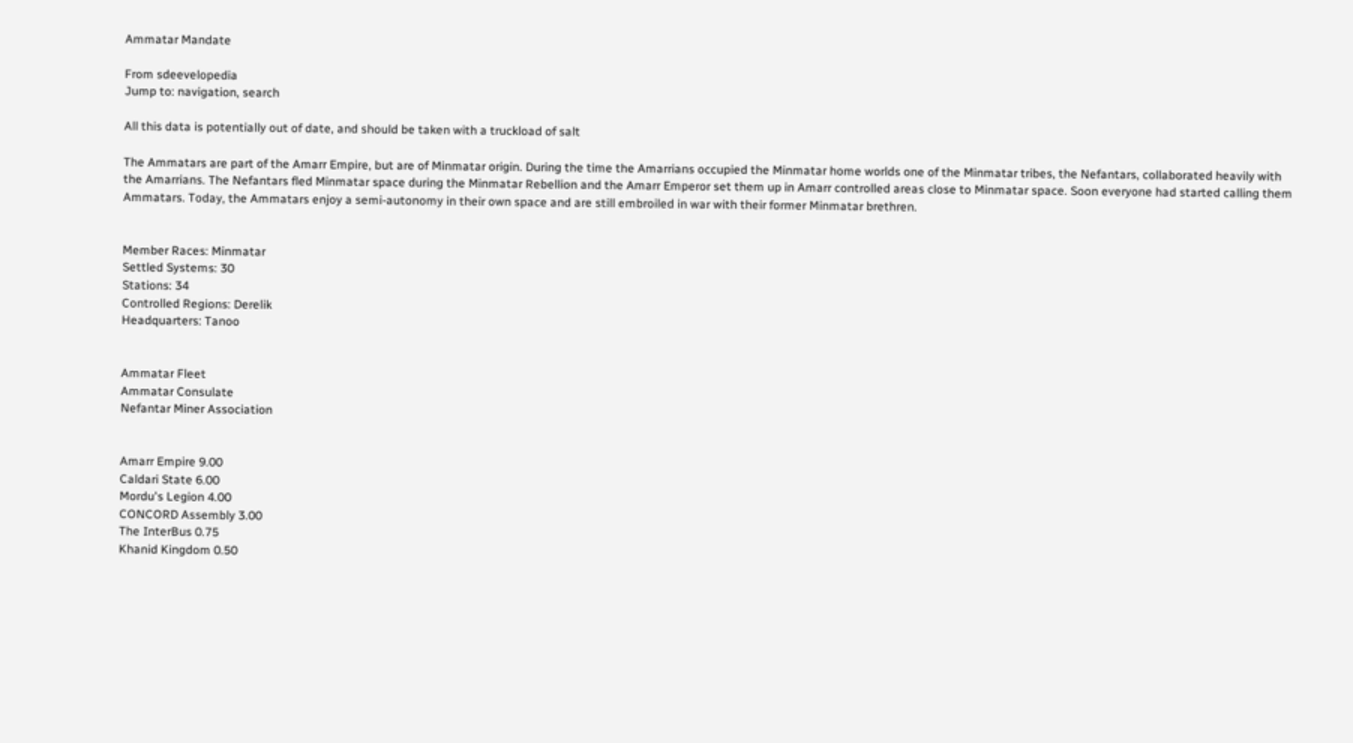Ammatar Mandate

From sdeevelopedia
Jump to: navigation, search

All this data is potentially out of date, and should be taken with a truckload of salt

The Ammatars are part of the Amarr Empire, but are of Minmatar origin. During the time the Amarrians occupied the Minmatar home worlds one of the Minmatar tribes, the Nefantars, collaborated heavily with the Amarrians. The Nefantars fled Minmatar space during the Minmatar Rebellion and the Amarr Emperor set them up in Amarr controlled areas close to Minmatar space. Soon everyone had started calling them Ammatars. Today, the Ammatars enjoy a semi-autonomy in their own space and are still embroiled in war with their former Minmatar brethren.


Member Races: Minmatar
Settled Systems: 30
Stations: 34
Controlled Regions: Derelik
Headquarters: Tanoo


Ammatar Fleet
Ammatar Consulate
Nefantar Miner Association


Amarr Empire 9.00
Caldari State 6.00
Mordu's Legion 4.00
CONCORD Assembly 3.00
The InterBus 0.75
Khanid Kingdom 0.50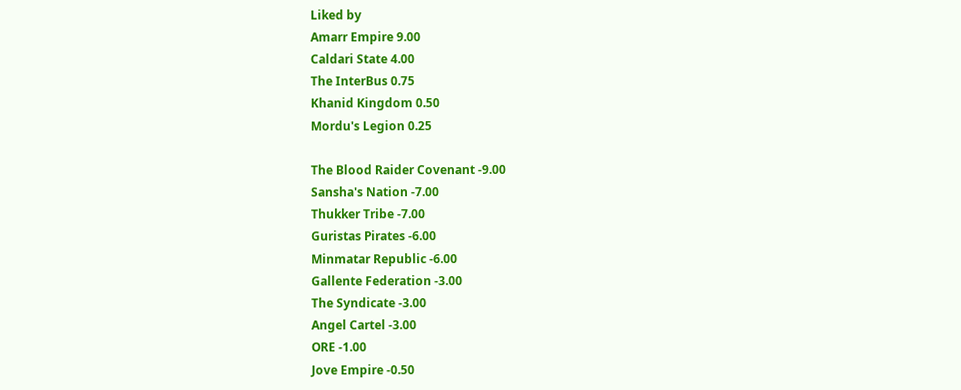Liked by
Amarr Empire 9.00
Caldari State 4.00
The InterBus 0.75
Khanid Kingdom 0.50
Mordu's Legion 0.25

The Blood Raider Covenant -9.00
Sansha's Nation -7.00
Thukker Tribe -7.00
Guristas Pirates -6.00
Minmatar Republic -6.00
Gallente Federation -3.00
The Syndicate -3.00
Angel Cartel -3.00
ORE -1.00
Jove Empire -0.50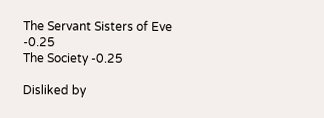The Servant Sisters of Eve -0.25
The Society -0.25

Disliked by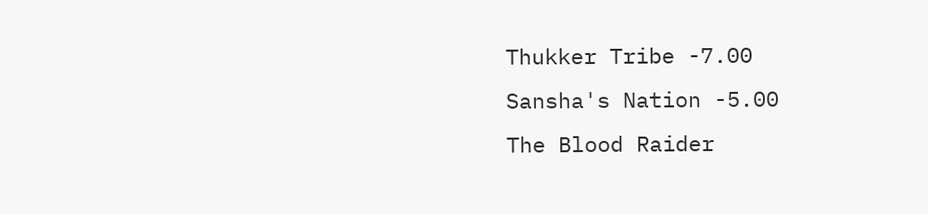Thukker Tribe -7.00
Sansha's Nation -5.00
The Blood Raider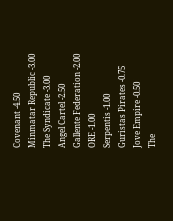Covenant -4.50
Minmatar Republic -3.00
The Syndicate -3.00
Angel Cartel -2.50
Gallente Federation -2.00
ORE -1.00
Serpentis -1.00
Guristas Pirates -0.75
Jove Empire -0.50
The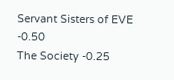Servant Sisters of EVE -0.50
The Society -0.25